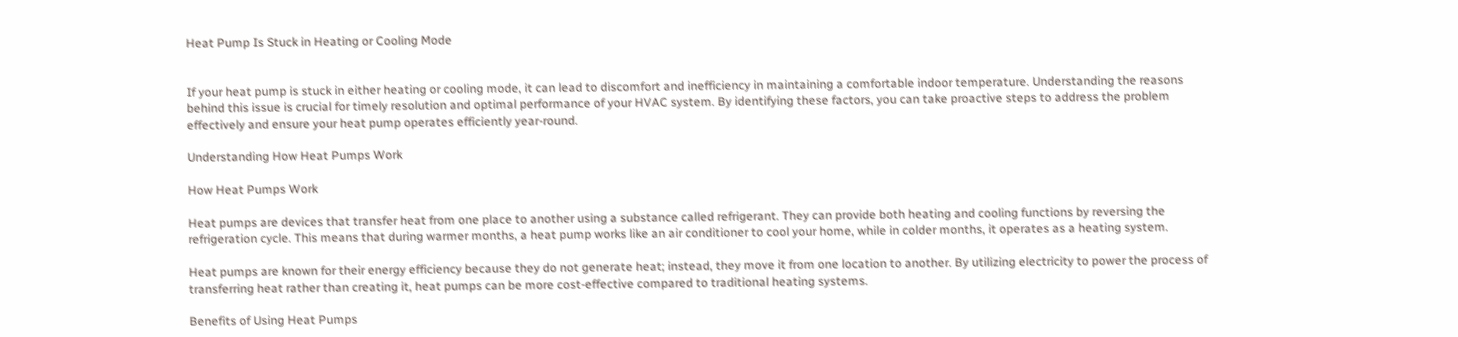Heat Pump Is Stuck in Heating or Cooling Mode


If your heat pump is stuck in either heating or cooling mode, it can lead to discomfort and inefficiency in maintaining a comfortable indoor temperature. Understanding the reasons behind this issue is crucial for timely resolution and optimal performance of your HVAC system. By identifying these factors, you can take proactive steps to address the problem effectively and ensure your heat pump operates efficiently year-round.

Understanding How Heat Pumps Work

How Heat Pumps Work

Heat pumps are devices that transfer heat from one place to another using a substance called refrigerant. They can provide both heating and cooling functions by reversing the refrigeration cycle. This means that during warmer months, a heat pump works like an air conditioner to cool your home, while in colder months, it operates as a heating system.

Heat pumps are known for their energy efficiency because they do not generate heat; instead, they move it from one location to another. By utilizing electricity to power the process of transferring heat rather than creating it, heat pumps can be more cost-effective compared to traditional heating systems.

Benefits of Using Heat Pumps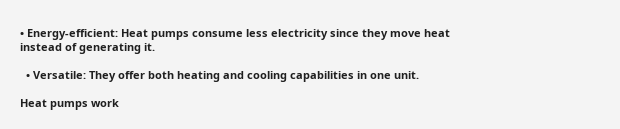• Energy-efficient: Heat pumps consume less electricity since they move heat instead of generating it.

  • Versatile: They offer both heating and cooling capabilities in one unit.

Heat pumps work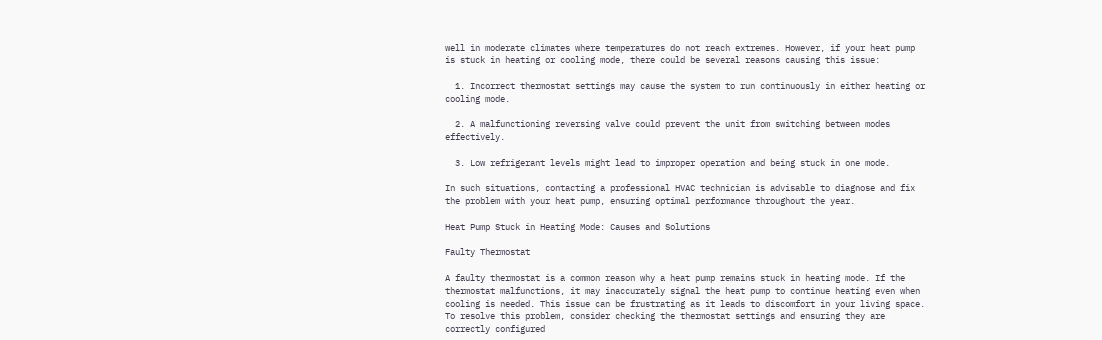well in moderate climates where temperatures do not reach extremes. However, if your heat pump is stuck in heating or cooling mode, there could be several reasons causing this issue:

  1. Incorrect thermostat settings may cause the system to run continuously in either heating or cooling mode.

  2. A malfunctioning reversing valve could prevent the unit from switching between modes effectively.

  3. Low refrigerant levels might lead to improper operation and being stuck in one mode.

In such situations, contacting a professional HVAC technician is advisable to diagnose and fix the problem with your heat pump, ensuring optimal performance throughout the year.

Heat Pump Stuck in Heating Mode: Causes and Solutions

Faulty Thermostat

A faulty thermostat is a common reason why a heat pump remains stuck in heating mode. If the thermostat malfunctions, it may inaccurately signal the heat pump to continue heating even when cooling is needed. This issue can be frustrating as it leads to discomfort in your living space. To resolve this problem, consider checking the thermostat settings and ensuring they are correctly configured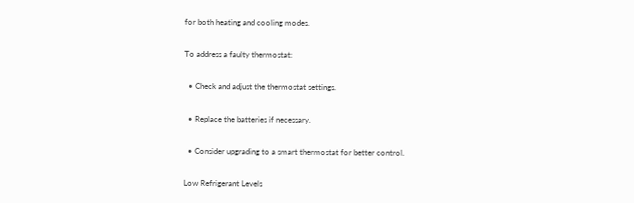for both heating and cooling modes.

To address a faulty thermostat:

  • Check and adjust the thermostat settings.

  • Replace the batteries if necessary.

  • Consider upgrading to a smart thermostat for better control.

Low Refrigerant Levels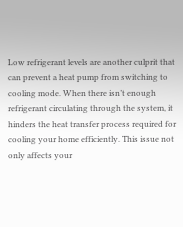Low refrigerant levels are another culprit that can prevent a heat pump from switching to cooling mode. When there isn’t enough refrigerant circulating through the system, it hinders the heat transfer process required for cooling your home efficiently. This issue not only affects your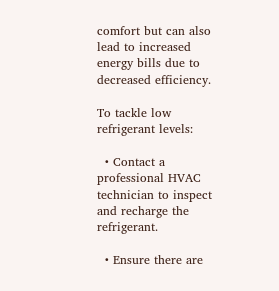comfort but can also lead to increased energy bills due to decreased efficiency.

To tackle low refrigerant levels:

  • Contact a professional HVAC technician to inspect and recharge the refrigerant.

  • Ensure there are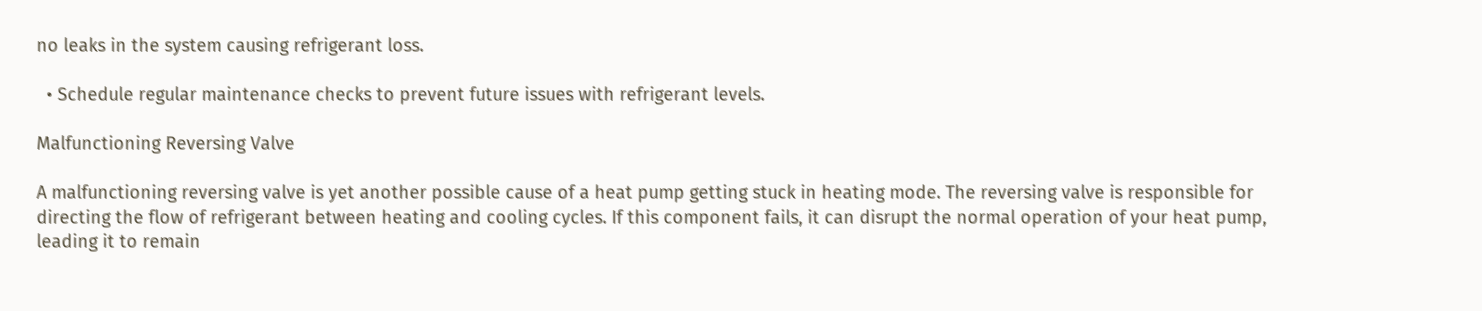no leaks in the system causing refrigerant loss.

  • Schedule regular maintenance checks to prevent future issues with refrigerant levels.

Malfunctioning Reversing Valve

A malfunctioning reversing valve is yet another possible cause of a heat pump getting stuck in heating mode. The reversing valve is responsible for directing the flow of refrigerant between heating and cooling cycles. If this component fails, it can disrupt the normal operation of your heat pump, leading it to remain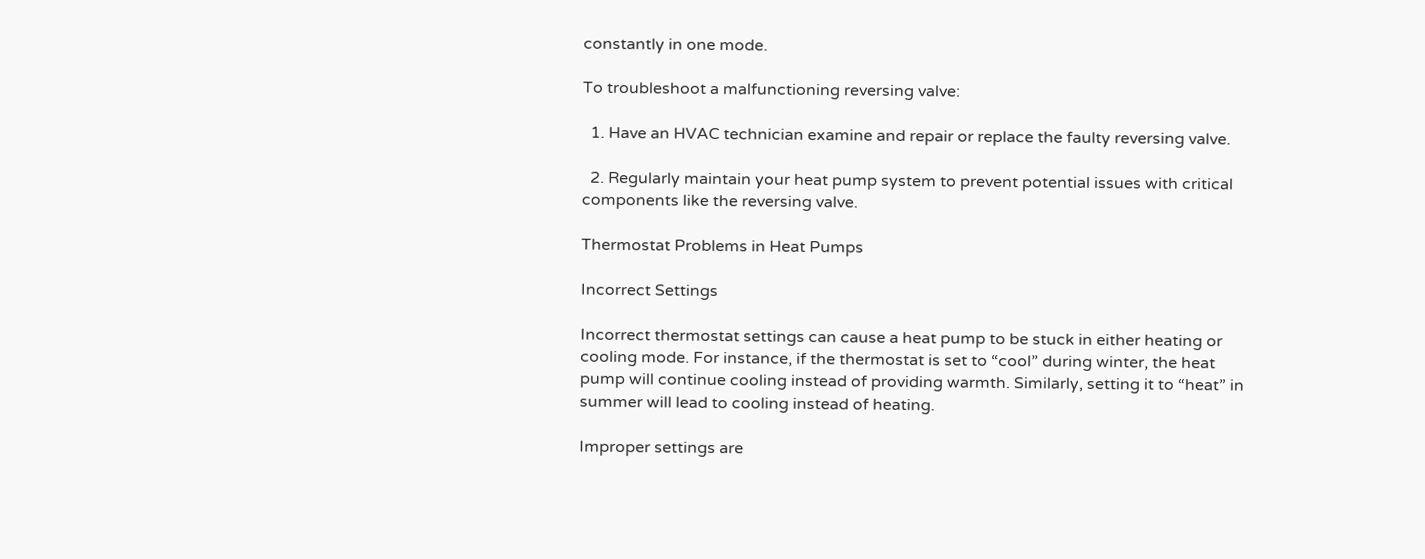constantly in one mode.

To troubleshoot a malfunctioning reversing valve:

  1. Have an HVAC technician examine and repair or replace the faulty reversing valve.

  2. Regularly maintain your heat pump system to prevent potential issues with critical components like the reversing valve.

Thermostat Problems in Heat Pumps

Incorrect Settings

Incorrect thermostat settings can cause a heat pump to be stuck in either heating or cooling mode. For instance, if the thermostat is set to “cool” during winter, the heat pump will continue cooling instead of providing warmth. Similarly, setting it to “heat” in summer will lead to cooling instead of heating.

Improper settings are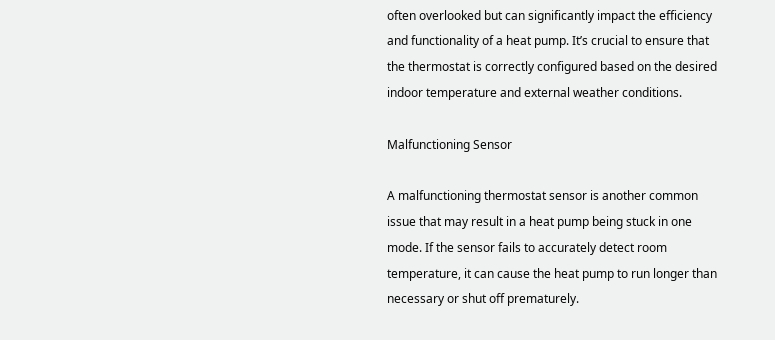often overlooked but can significantly impact the efficiency and functionality of a heat pump. It’s crucial to ensure that the thermostat is correctly configured based on the desired indoor temperature and external weather conditions.

Malfunctioning Sensor

A malfunctioning thermostat sensor is another common issue that may result in a heat pump being stuck in one mode. If the sensor fails to accurately detect room temperature, it can cause the heat pump to run longer than necessary or shut off prematurely.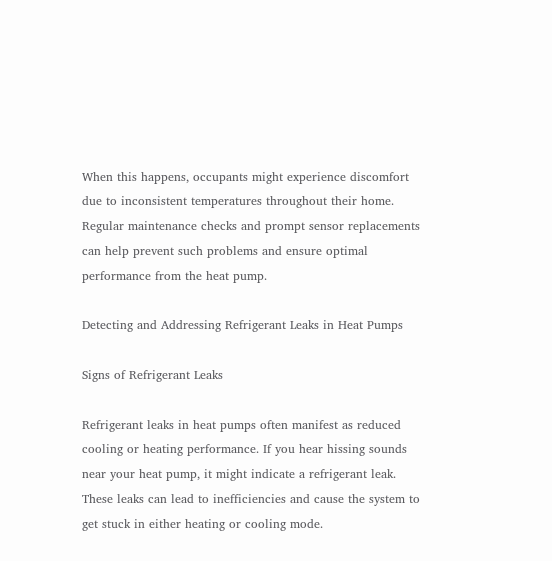When this happens, occupants might experience discomfort due to inconsistent temperatures throughout their home. Regular maintenance checks and prompt sensor replacements can help prevent such problems and ensure optimal performance from the heat pump.

Detecting and Addressing Refrigerant Leaks in Heat Pumps

Signs of Refrigerant Leaks

Refrigerant leaks in heat pumps often manifest as reduced cooling or heating performance. If you hear hissing sounds near your heat pump, it might indicate a refrigerant leak. These leaks can lead to inefficiencies and cause the system to get stuck in either heating or cooling mode.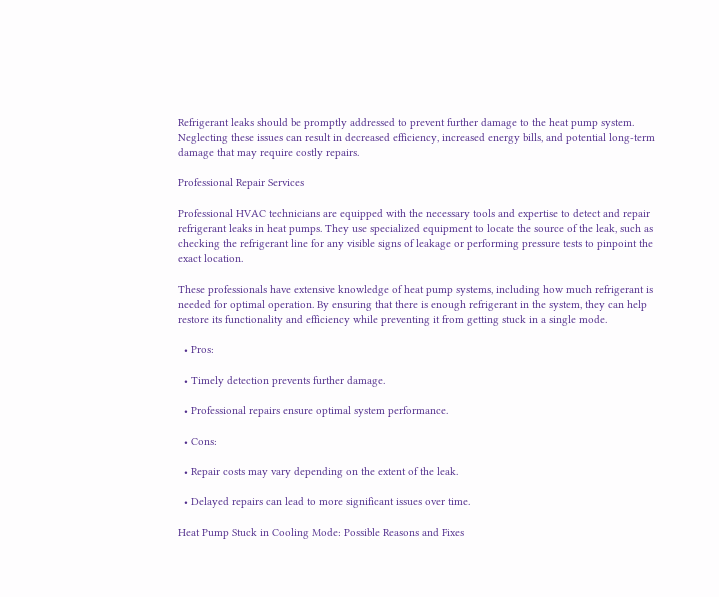Refrigerant leaks should be promptly addressed to prevent further damage to the heat pump system. Neglecting these issues can result in decreased efficiency, increased energy bills, and potential long-term damage that may require costly repairs.

Professional Repair Services

Professional HVAC technicians are equipped with the necessary tools and expertise to detect and repair refrigerant leaks in heat pumps. They use specialized equipment to locate the source of the leak, such as checking the refrigerant line for any visible signs of leakage or performing pressure tests to pinpoint the exact location.

These professionals have extensive knowledge of heat pump systems, including how much refrigerant is needed for optimal operation. By ensuring that there is enough refrigerant in the system, they can help restore its functionality and efficiency while preventing it from getting stuck in a single mode.

  • Pros:

  • Timely detection prevents further damage.

  • Professional repairs ensure optimal system performance.

  • Cons:

  • Repair costs may vary depending on the extent of the leak.

  • Delayed repairs can lead to more significant issues over time.

Heat Pump Stuck in Cooling Mode: Possible Reasons and Fixes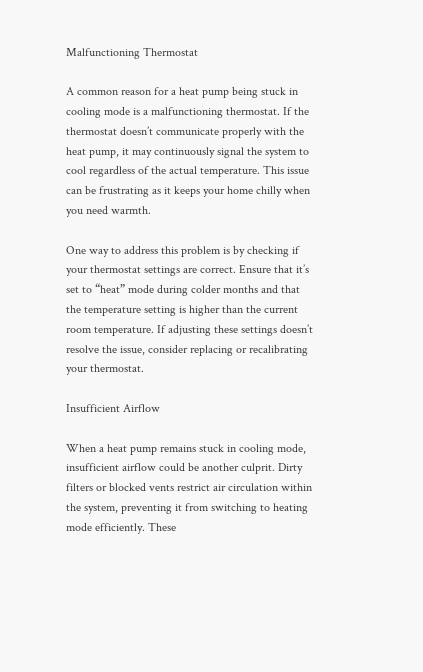Malfunctioning Thermostat

A common reason for a heat pump being stuck in cooling mode is a malfunctioning thermostat. If the thermostat doesn’t communicate properly with the heat pump, it may continuously signal the system to cool regardless of the actual temperature. This issue can be frustrating as it keeps your home chilly when you need warmth.

One way to address this problem is by checking if your thermostat settings are correct. Ensure that it’s set to “heat” mode during colder months and that the temperature setting is higher than the current room temperature. If adjusting these settings doesn’t resolve the issue, consider replacing or recalibrating your thermostat.

Insufficient Airflow

When a heat pump remains stuck in cooling mode, insufficient airflow could be another culprit. Dirty filters or blocked vents restrict air circulation within the system, preventing it from switching to heating mode efficiently. These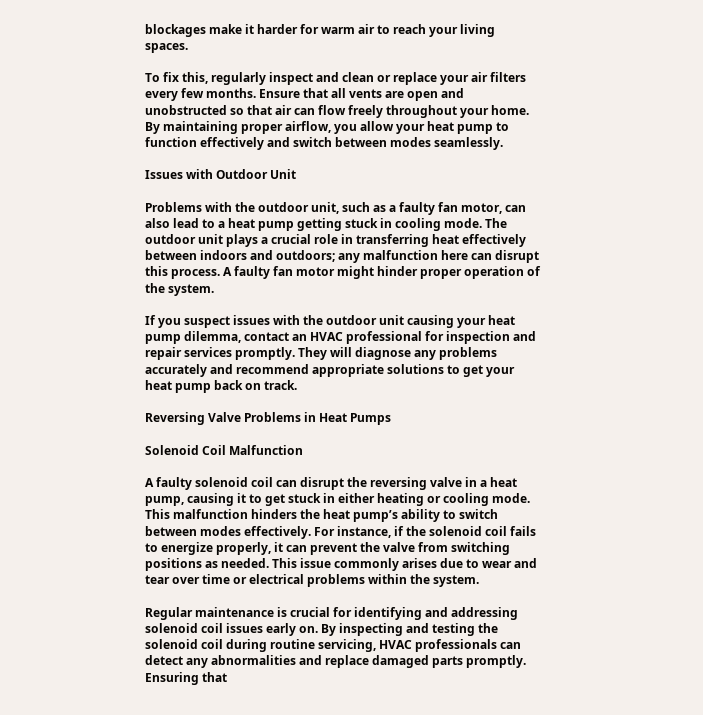blockages make it harder for warm air to reach your living spaces.

To fix this, regularly inspect and clean or replace your air filters every few months. Ensure that all vents are open and unobstructed so that air can flow freely throughout your home. By maintaining proper airflow, you allow your heat pump to function effectively and switch between modes seamlessly.

Issues with Outdoor Unit

Problems with the outdoor unit, such as a faulty fan motor, can also lead to a heat pump getting stuck in cooling mode. The outdoor unit plays a crucial role in transferring heat effectively between indoors and outdoors; any malfunction here can disrupt this process. A faulty fan motor might hinder proper operation of the system.

If you suspect issues with the outdoor unit causing your heat pump dilemma, contact an HVAC professional for inspection and repair services promptly. They will diagnose any problems accurately and recommend appropriate solutions to get your heat pump back on track.

Reversing Valve Problems in Heat Pumps

Solenoid Coil Malfunction

A faulty solenoid coil can disrupt the reversing valve in a heat pump, causing it to get stuck in either heating or cooling mode. This malfunction hinders the heat pump’s ability to switch between modes effectively. For instance, if the solenoid coil fails to energize properly, it can prevent the valve from switching positions as needed. This issue commonly arises due to wear and tear over time or electrical problems within the system.

Regular maintenance is crucial for identifying and addressing solenoid coil issues early on. By inspecting and testing the solenoid coil during routine servicing, HVAC professionals can detect any abnormalities and replace damaged parts promptly. Ensuring that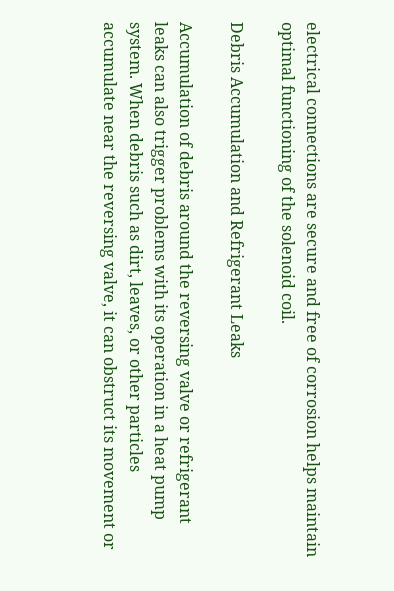electrical connections are secure and free of corrosion helps maintain optimal functioning of the solenoid coil.

Debris Accumulation and Refrigerant Leaks

Accumulation of debris around the reversing valve or refrigerant leaks can also trigger problems with its operation in a heat pump system. When debris such as dirt, leaves, or other particles accumulate near the reversing valve, it can obstruct its movement or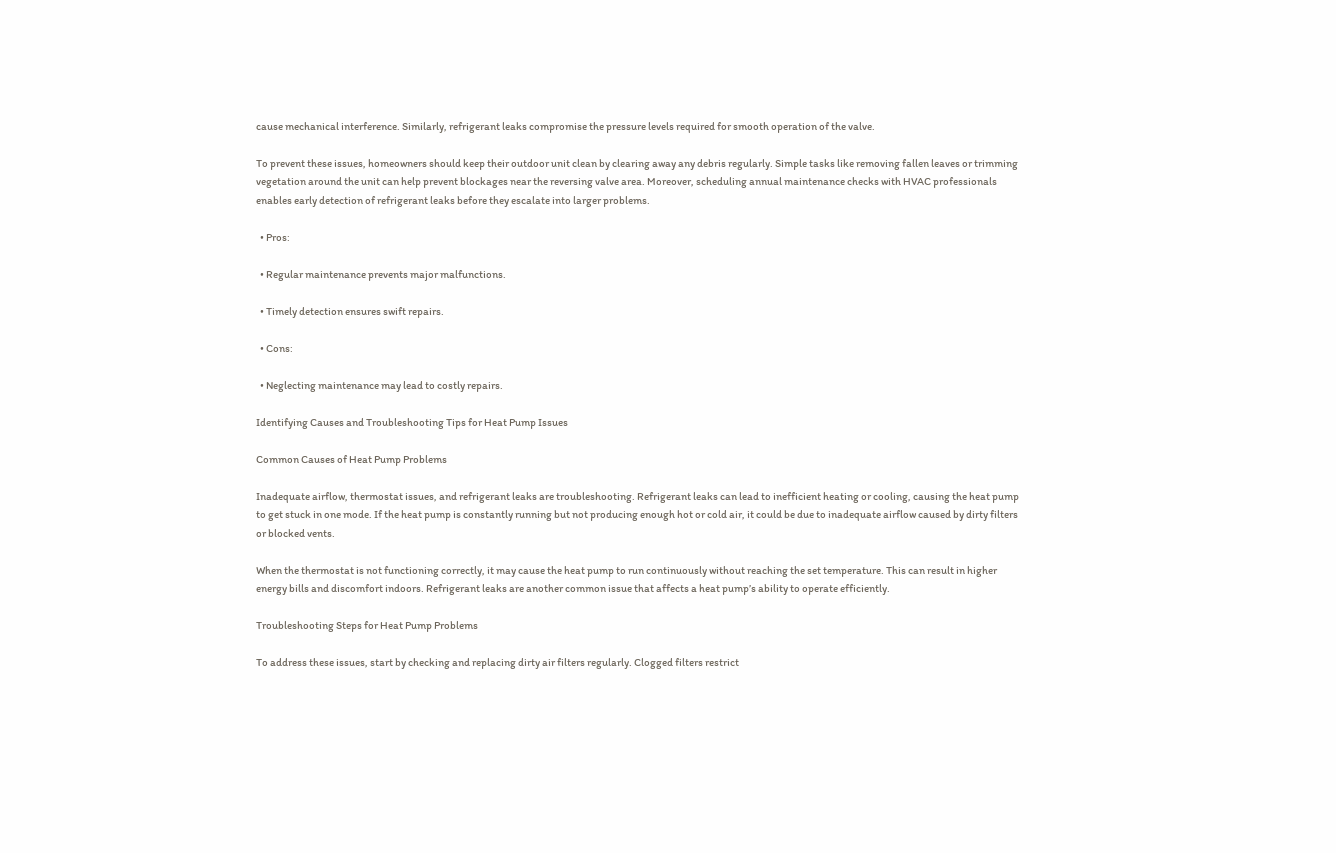cause mechanical interference. Similarly, refrigerant leaks compromise the pressure levels required for smooth operation of the valve.

To prevent these issues, homeowners should keep their outdoor unit clean by clearing away any debris regularly. Simple tasks like removing fallen leaves or trimming vegetation around the unit can help prevent blockages near the reversing valve area. Moreover, scheduling annual maintenance checks with HVAC professionals enables early detection of refrigerant leaks before they escalate into larger problems.

  • Pros:

  • Regular maintenance prevents major malfunctions.

  • Timely detection ensures swift repairs.

  • Cons:

  • Neglecting maintenance may lead to costly repairs.

Identifying Causes and Troubleshooting Tips for Heat Pump Issues

Common Causes of Heat Pump Problems

Inadequate airflow, thermostat issues, and refrigerant leaks are troubleshooting. Refrigerant leaks can lead to inefficient heating or cooling, causing the heat pump to get stuck in one mode. If the heat pump is constantly running but not producing enough hot or cold air, it could be due to inadequate airflow caused by dirty filters or blocked vents.

When the thermostat is not functioning correctly, it may cause the heat pump to run continuously without reaching the set temperature. This can result in higher energy bills and discomfort indoors. Refrigerant leaks are another common issue that affects a heat pump’s ability to operate efficiently.

Troubleshooting Steps for Heat Pump Problems

To address these issues, start by checking and replacing dirty air filters regularly. Clogged filters restrict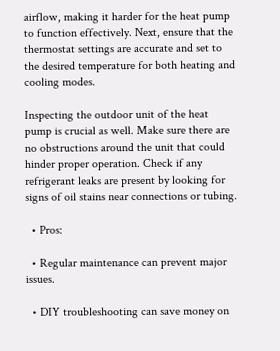airflow, making it harder for the heat pump to function effectively. Next, ensure that the thermostat settings are accurate and set to the desired temperature for both heating and cooling modes.

Inspecting the outdoor unit of the heat pump is crucial as well. Make sure there are no obstructions around the unit that could hinder proper operation. Check if any refrigerant leaks are present by looking for signs of oil stains near connections or tubing.

  • Pros:

  • Regular maintenance can prevent major issues.

  • DIY troubleshooting can save money on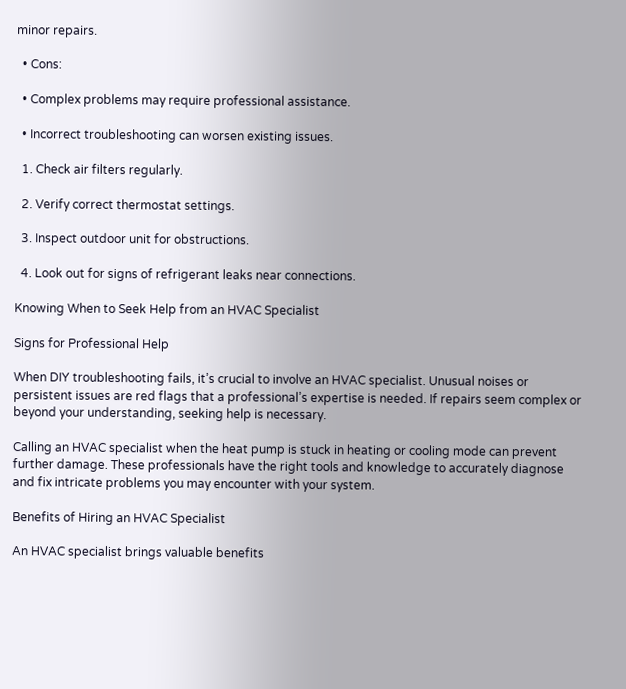minor repairs.

  • Cons:

  • Complex problems may require professional assistance.

  • Incorrect troubleshooting can worsen existing issues.

  1. Check air filters regularly.

  2. Verify correct thermostat settings.

  3. Inspect outdoor unit for obstructions.

  4. Look out for signs of refrigerant leaks near connections.

Knowing When to Seek Help from an HVAC Specialist

Signs for Professional Help

When DIY troubleshooting fails, it’s crucial to involve an HVAC specialist. Unusual noises or persistent issues are red flags that a professional’s expertise is needed. If repairs seem complex or beyond your understanding, seeking help is necessary.

Calling an HVAC specialist when the heat pump is stuck in heating or cooling mode can prevent further damage. These professionals have the right tools and knowledge to accurately diagnose and fix intricate problems you may encounter with your system.

Benefits of Hiring an HVAC Specialist

An HVAC specialist brings valuable benefits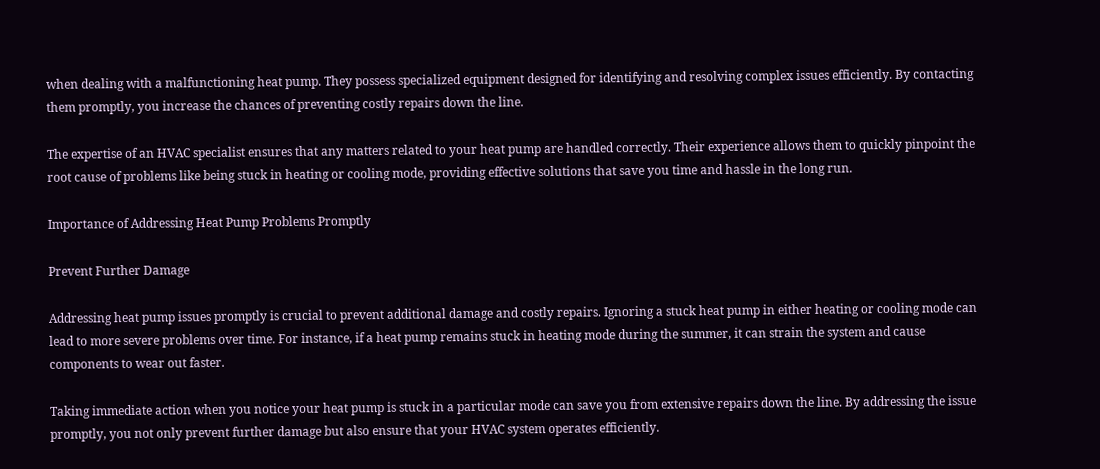when dealing with a malfunctioning heat pump. They possess specialized equipment designed for identifying and resolving complex issues efficiently. By contacting them promptly, you increase the chances of preventing costly repairs down the line.

The expertise of an HVAC specialist ensures that any matters related to your heat pump are handled correctly. Their experience allows them to quickly pinpoint the root cause of problems like being stuck in heating or cooling mode, providing effective solutions that save you time and hassle in the long run.

Importance of Addressing Heat Pump Problems Promptly

Prevent Further Damage

Addressing heat pump issues promptly is crucial to prevent additional damage and costly repairs. Ignoring a stuck heat pump in either heating or cooling mode can lead to more severe problems over time. For instance, if a heat pump remains stuck in heating mode during the summer, it can strain the system and cause components to wear out faster.

Taking immediate action when you notice your heat pump is stuck in a particular mode can save you from extensive repairs down the line. By addressing the issue promptly, you not only prevent further damage but also ensure that your HVAC system operates efficiently.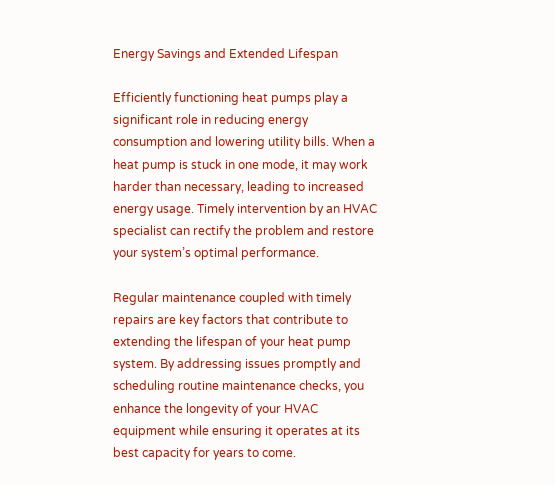Energy Savings and Extended Lifespan

Efficiently functioning heat pumps play a significant role in reducing energy consumption and lowering utility bills. When a heat pump is stuck in one mode, it may work harder than necessary, leading to increased energy usage. Timely intervention by an HVAC specialist can rectify the problem and restore your system’s optimal performance.

Regular maintenance coupled with timely repairs are key factors that contribute to extending the lifespan of your heat pump system. By addressing issues promptly and scheduling routine maintenance checks, you enhance the longevity of your HVAC equipment while ensuring it operates at its best capacity for years to come.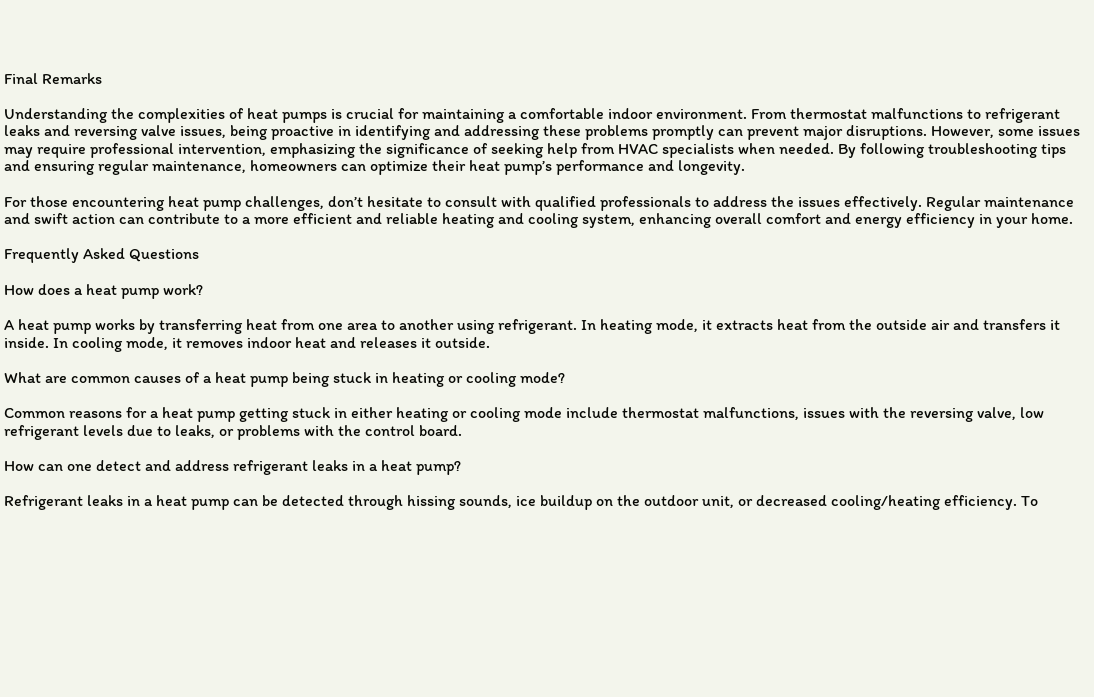Final Remarks

Understanding the complexities of heat pumps is crucial for maintaining a comfortable indoor environment. From thermostat malfunctions to refrigerant leaks and reversing valve issues, being proactive in identifying and addressing these problems promptly can prevent major disruptions. However, some issues may require professional intervention, emphasizing the significance of seeking help from HVAC specialists when needed. By following troubleshooting tips and ensuring regular maintenance, homeowners can optimize their heat pump’s performance and longevity.

For those encountering heat pump challenges, don’t hesitate to consult with qualified professionals to address the issues effectively. Regular maintenance and swift action can contribute to a more efficient and reliable heating and cooling system, enhancing overall comfort and energy efficiency in your home.

Frequently Asked Questions

How does a heat pump work?

A heat pump works by transferring heat from one area to another using refrigerant. In heating mode, it extracts heat from the outside air and transfers it inside. In cooling mode, it removes indoor heat and releases it outside.

What are common causes of a heat pump being stuck in heating or cooling mode?

Common reasons for a heat pump getting stuck in either heating or cooling mode include thermostat malfunctions, issues with the reversing valve, low refrigerant levels due to leaks, or problems with the control board.

How can one detect and address refrigerant leaks in a heat pump?

Refrigerant leaks in a heat pump can be detected through hissing sounds, ice buildup on the outdoor unit, or decreased cooling/heating efficiency. To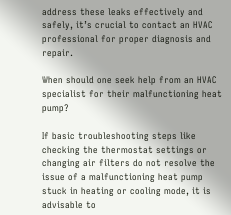address these leaks effectively and safely, it’s crucial to contact an HVAC professional for proper diagnosis and repair.

When should one seek help from an HVAC specialist for their malfunctioning heat pump?

If basic troubleshooting steps like checking the thermostat settings or changing air filters do not resolve the issue of a malfunctioning heat pump stuck in heating or cooling mode, it is advisable to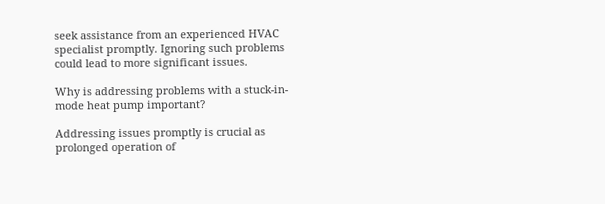seek assistance from an experienced HVAC specialist promptly. Ignoring such problems could lead to more significant issues.

Why is addressing problems with a stuck-in-mode heat pump important?

Addressing issues promptly is crucial as prolonged operation of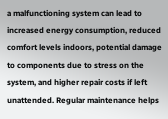a malfunctioning system can lead to increased energy consumption, reduced comfort levels indoors, potential damage to components due to stress on the system, and higher repair costs if left unattended. Regular maintenance helps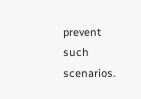prevent such scenarios.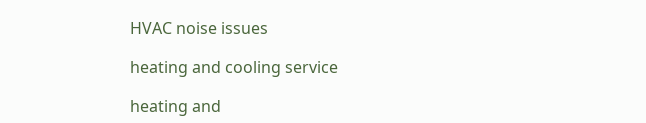HVAC noise issues

heating and cooling service

heating and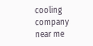cooling company near me